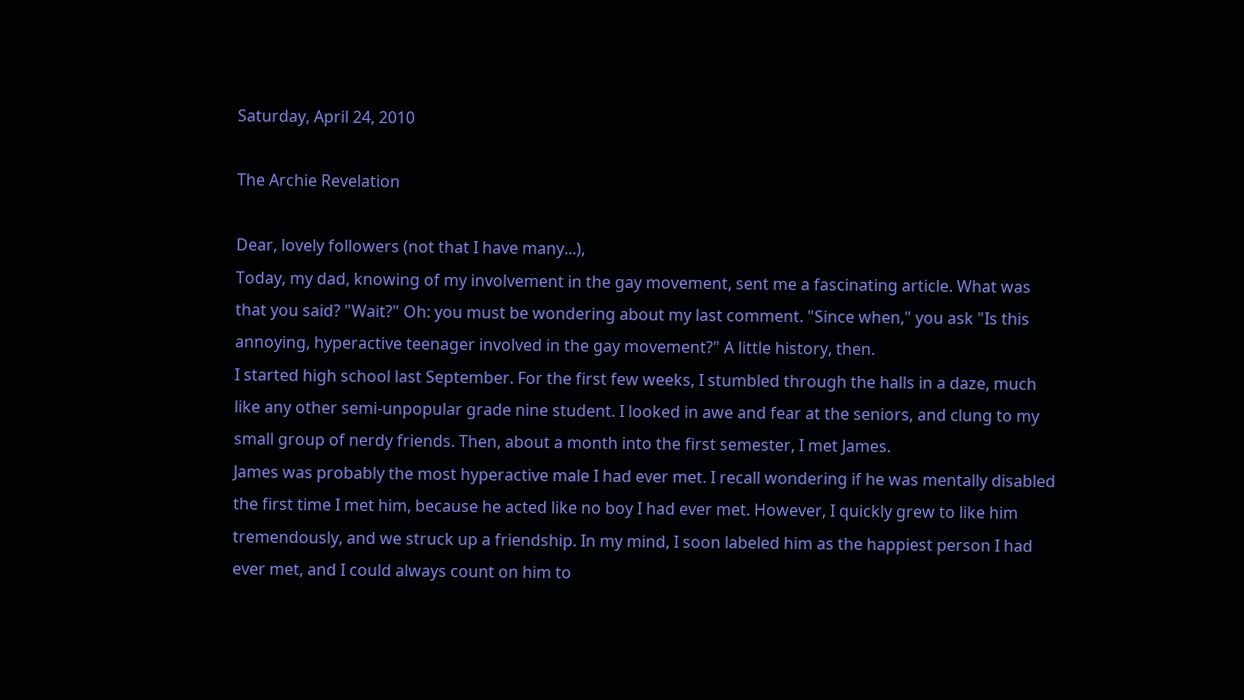Saturday, April 24, 2010

The Archie Revelation

Dear, lovely followers (not that I have many...),
Today, my dad, knowing of my involvement in the gay movement, sent me a fascinating article. What was that you said? "Wait?" Oh: you must be wondering about my last comment. "Since when," you ask "Is this annoying, hyperactive teenager involved in the gay movement?" A little history, then.
I started high school last September. For the first few weeks, I stumbled through the halls in a daze, much like any other semi-unpopular grade nine student. I looked in awe and fear at the seniors, and clung to my small group of nerdy friends. Then, about a month into the first semester, I met James.
James was probably the most hyperactive male I had ever met. I recall wondering if he was mentally disabled the first time I met him, because he acted like no boy I had ever met. However, I quickly grew to like him tremendously, and we struck up a friendship. In my mind, I soon labeled him as the happiest person I had ever met, and I could always count on him to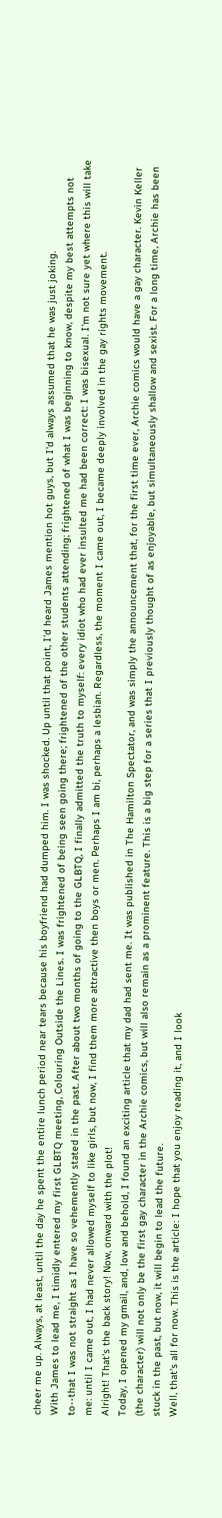cheer me up. Always, at least, until the day he spent the entire lunch period near tears because his boyfriend had dumped him. I was shocked. Up until that point, I'd heard James mention hot guys, but I'd always assumed that he was just joking.
With James to lead me, I timidly entered my first GLBTQ meeting, Colouring Outside the Lines. I was frightened of being seen going there; frightened of the other students attending; frightened of what I was beginning to know, despite my best attempts not to--that I was not straight as I have so vehemently stated in the past. After about two months of going to the GLBTQ, I finally admitted the truth to myself: every idiot who had ever insulted me had been correct: I was bisexual. I'm not sure yet where this will take me: until I came out, I had never allowed myself to like girls, but now, I find them more attractive then boys or men. Perhaps I am bi, perhaps a lesbian. Regardless, the moment I came out, I became deeply involved in the gay rights movement.
Alright! That's the back story! Now, onward with the plot!
Today, I opened my gmail, and, low and behold, I found an exciting article that my dad had sent me. It was published in The Hamilton Spectator, and was simply the announcement that, for the first time ever, Archie comics would have a gay character. Kevin Keller (the character) will not only be the first gay character in the Archie comics, but will also remain as a prominent feature. This is a big step for a series that I previously thought of as enjoyable, but simultaneously shallow and sexist. For a long time, Archie has been stuck in the past, but now, it will begin to lead the future.
Well, that's all for now. This is the article: I hope that you enjoy reading it, and I look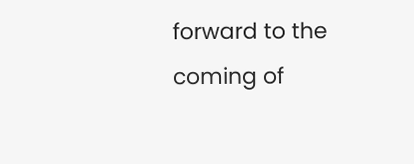forward to the coming of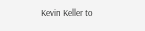Kevin Keller to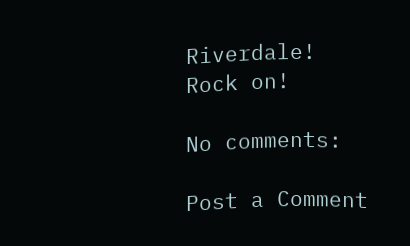Riverdale!
Rock on!

No comments:

Post a Comment